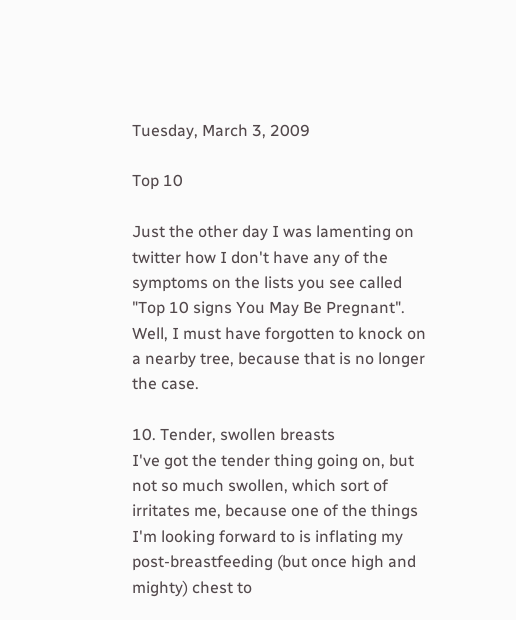Tuesday, March 3, 2009

Top 10

Just the other day I was lamenting on twitter how I don't have any of the symptoms on the lists you see called "Top 10 signs You May Be Pregnant". Well, I must have forgotten to knock on a nearby tree, because that is no longer the case.

10. Tender, swollen breasts
I've got the tender thing going on, but not so much swollen, which sort of irritates me, because one of the things I'm looking forward to is inflating my post-breastfeeding (but once high and mighty) chest to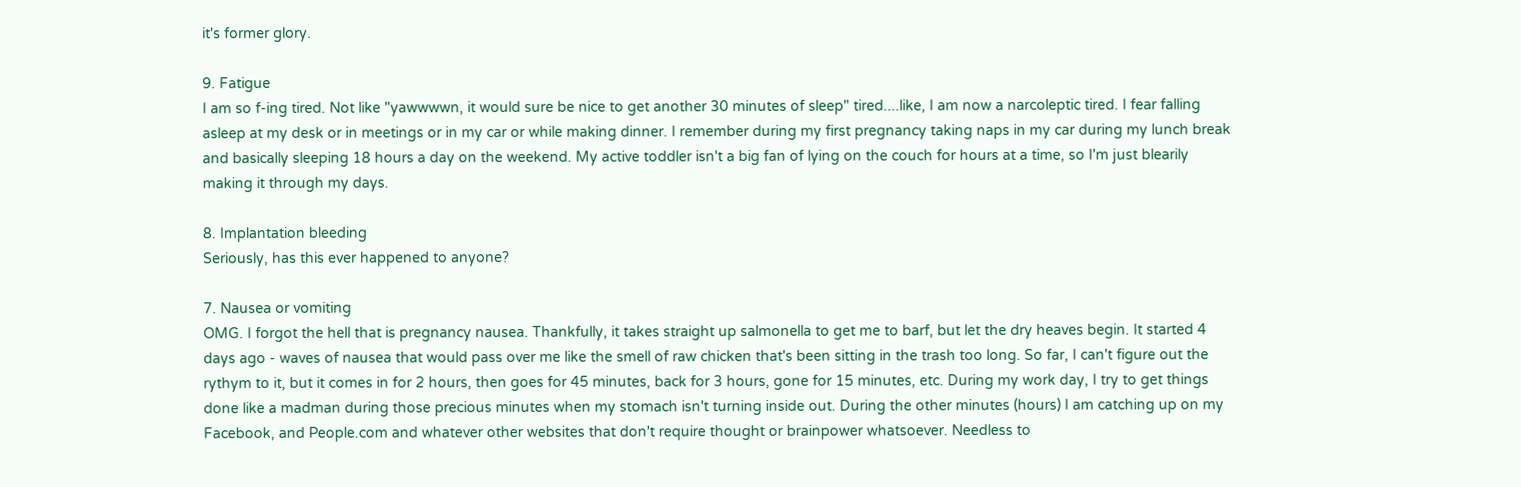it's former glory.

9. Fatigue
I am so f-ing tired. Not like "yawwwwn, it would sure be nice to get another 30 minutes of sleep" tired....like, I am now a narcoleptic tired. I fear falling asleep at my desk or in meetings or in my car or while making dinner. I remember during my first pregnancy taking naps in my car during my lunch break and basically sleeping 18 hours a day on the weekend. My active toddler isn't a big fan of lying on the couch for hours at a time, so I'm just blearily making it through my days.

8. Implantation bleeding
Seriously, has this ever happened to anyone?

7. Nausea or vomiting
OMG. I forgot the hell that is pregnancy nausea. Thankfully, it takes straight up salmonella to get me to barf, but let the dry heaves begin. It started 4 days ago - waves of nausea that would pass over me like the smell of raw chicken that's been sitting in the trash too long. So far, I can't figure out the rythym to it, but it comes in for 2 hours, then goes for 45 minutes, back for 3 hours, gone for 15 minutes, etc. During my work day, I try to get things done like a madman during those precious minutes when my stomach isn't turning inside out. During the other minutes (hours) I am catching up on my Facebook, and People.com and whatever other websites that don't require thought or brainpower whatsoever. Needless to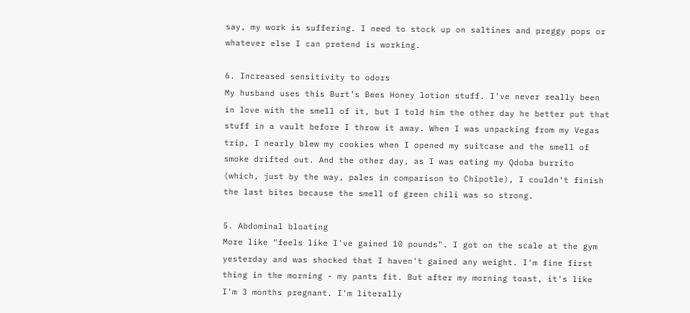say, my work is suffering. I need to stock up on saltines and preggy pops or whatever else I can pretend is working.

6. Increased sensitivity to odors
My husband uses this Burt's Bees Honey lotion stuff. I've never really been in love with the smell of it, but I told him the other day he better put that stuff in a vault before I throw it away. When I was unpacking from my Vegas trip, I nearly blew my cookies when I opened my suitcase and the smell of smoke drifted out. And the other day, as I was eating my Qdoba burrito (which, just by the way, pales in comparison to Chipotle), I couldn't finish the last bites because the smell of green chili was so strong.

5. Abdominal bloating
More like "feels like I've gained 10 pounds". I got on the scale at the gym yesterday and was shocked that I haven't gained any weight. I'm fine first thing in the morning - my pants fit. But after my morning toast, it's like I'm 3 months pregnant. I'm literally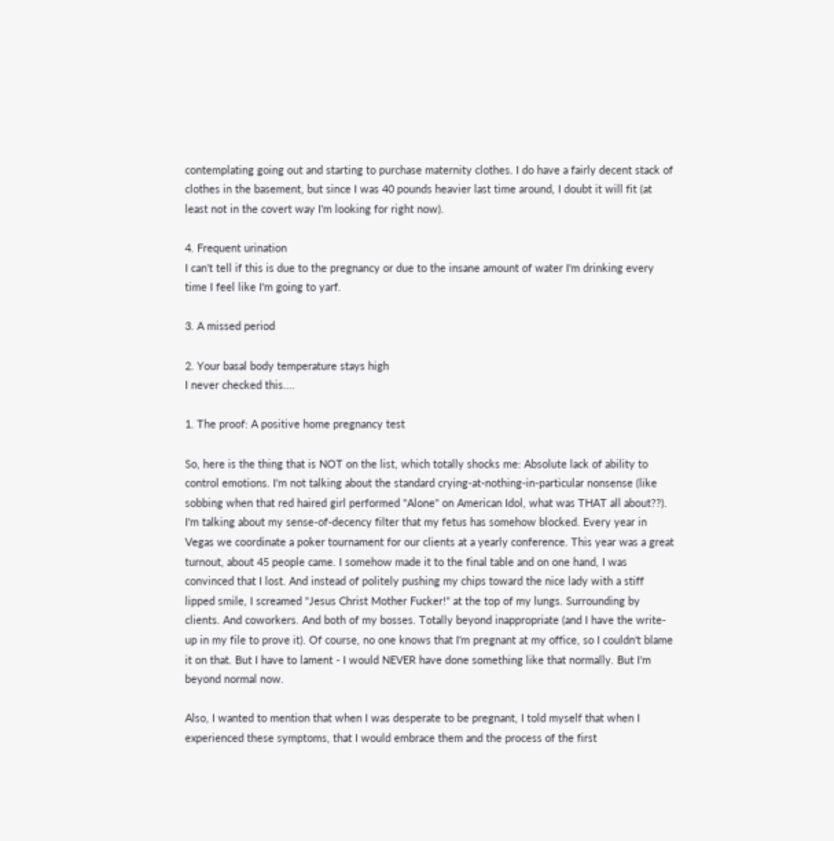contemplating going out and starting to purchase maternity clothes. I do have a fairly decent stack of clothes in the basement, but since I was 40 pounds heavier last time around, I doubt it will fit (at least not in the covert way I'm looking for right now).

4. Frequent urination
I can't tell if this is due to the pregnancy or due to the insane amount of water I'm drinking every time I feel like I'm going to yarf.

3. A missed period

2. Your basal body temperature stays high
I never checked this....

1. The proof: A positive home pregnancy test

So, here is the thing that is NOT on the list, which totally shocks me: Absolute lack of ability to control emotions. I'm not talking about the standard crying-at-nothing-in-particular nonsense (like sobbing when that red haired girl performed "Alone" on American Idol, what was THAT all about??). I'm talking about my sense-of-decency filter that my fetus has somehow blocked. Every year in Vegas we coordinate a poker tournament for our clients at a yearly conference. This year was a great turnout, about 45 people came. I somehow made it to the final table and on one hand, I was convinced that I lost. And instead of politely pushing my chips toward the nice lady with a stiff lipped smile, I screamed "Jesus Christ Mother Fucker!" at the top of my lungs. Surrounding by clients. And coworkers. And both of my bosses. Totally beyond inappropriate (and I have the write-up in my file to prove it). Of course, no one knows that I'm pregnant at my office, so I couldn't blame it on that. But I have to lament - I would NEVER have done something like that normally. But I'm beyond normal now.

Also, I wanted to mention that when I was desperate to be pregnant, I told myself that when I experienced these symptoms, that I would embrace them and the process of the first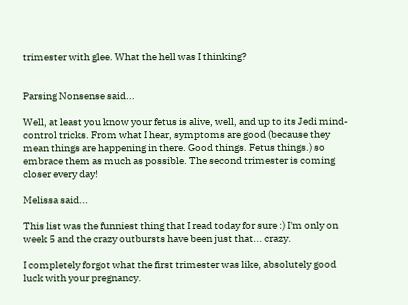trimester with glee. What the hell was I thinking?


Parsing Nonsense said...

Well, at least you know your fetus is alive, well, and up to its Jedi mind-control tricks. From what I hear, symptoms are good (because they mean things are happening in there. Good things. Fetus things.) so embrace them as much as possible. The second trimester is coming closer every day!

Melissa said...

This list was the funniest thing that I read today for sure :) I'm only on week 5 and the crazy outbursts have been just that... crazy.

I completely forgot what the first trimester was like, absolutely good luck with your pregnancy.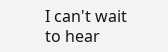I can't wait to hear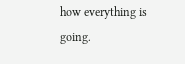how everything is going.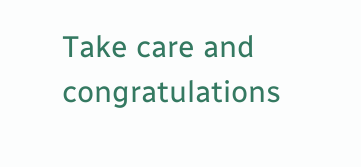Take care and congratulations